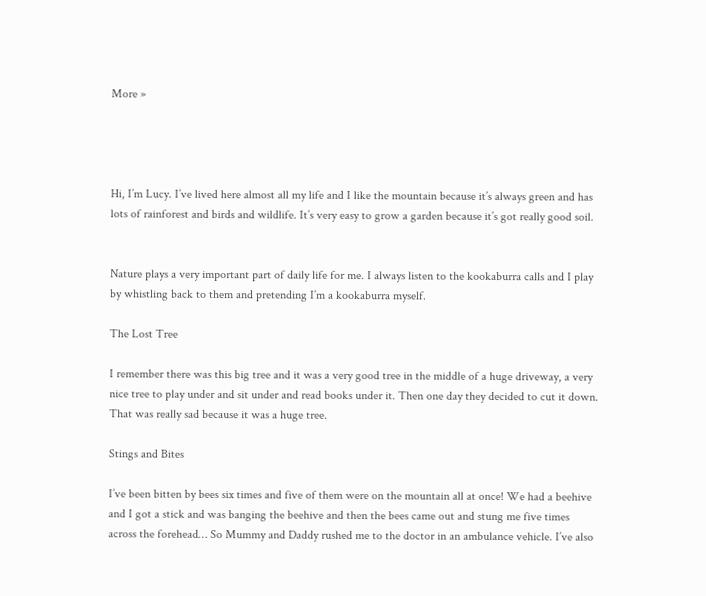More »




Hi, I’m Lucy. I’ve lived here almost all my life and I like the mountain because it’s always green and has lots of rainforest and birds and wildlife. It’s very easy to grow a garden because it’s got really good soil.


Nature plays a very important part of daily life for me. I always listen to the kookaburra calls and I play by whistling back to them and pretending I’m a kookaburra myself.

The Lost Tree

I remember there was this big tree and it was a very good tree in the middle of a huge driveway, a very nice tree to play under and sit under and read books under it. Then one day they decided to cut it down. That was really sad because it was a huge tree.

Stings and Bites

I’ve been bitten by bees six times and five of them were on the mountain all at once! We had a beehive and I got a stick and was banging the beehive and then the bees came out and stung me five times across the forehead… So Mummy and Daddy rushed me to the doctor in an ambulance vehicle. I’ve also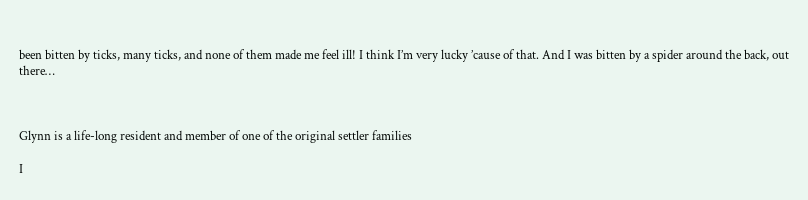been bitten by ticks, many ticks, and none of them made me feel ill! I think I’m very lucky ’cause of that. And I was bitten by a spider around the back, out there…



Glynn is a life-long resident and member of one of the original settler families

I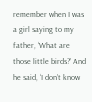remember when I was a girl saying to my father, ‘What are those little birds?’ And he said, ‘I don’t know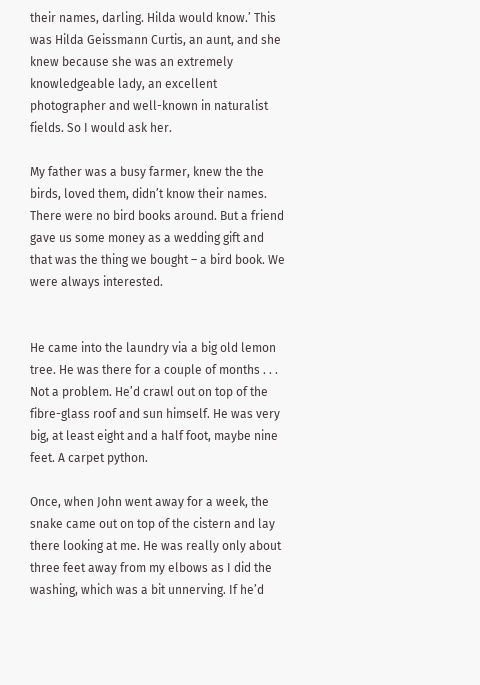their names, darling. Hilda would know.’ This was Hilda Geissmann Curtis, an aunt, and she knew because she was an extremely knowledgeable lady, an excellent photographer and well-known in naturalist fields. So I would ask her.

My father was a busy farmer, knew the the birds, loved them, didn’t know their names. There were no bird books around. But a friend gave us some money as a wedding gift and that was the thing we bought – a bird book. We were always interested.


He came into the laundry via a big old lemon tree. He was there for a couple of months . . . Not a problem. He’d crawl out on top of the fibre-glass roof and sun himself. He was very big, at least eight and a half foot, maybe nine feet. A carpet python.

Once, when John went away for a week, the snake came out on top of the cistern and lay there looking at me. He was really only about three feet away from my elbows as I did the washing, which was a bit unnerving. If he’d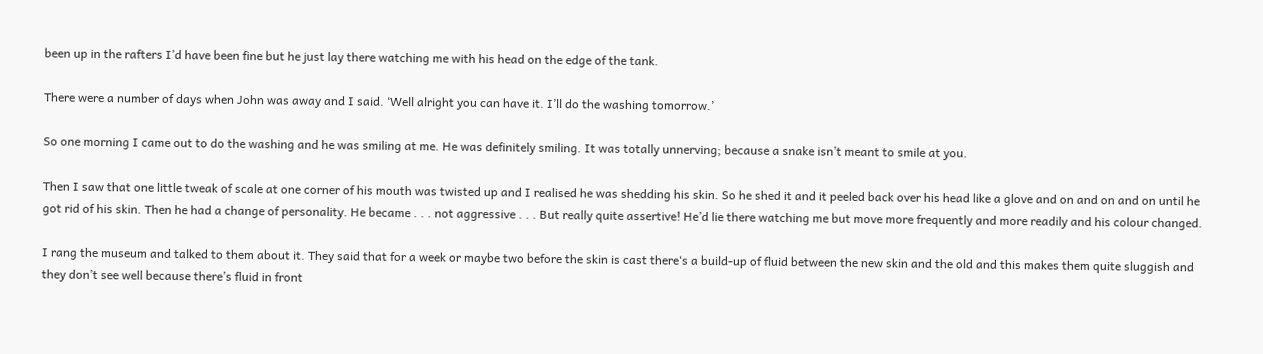been up in the rafters I’d have been fine but he just lay there watching me with his head on the edge of the tank.

There were a number of days when John was away and I said. ‘Well alright you can have it. I’ll do the washing tomorrow.’

So one morning I came out to do the washing and he was smiling at me. He was definitely smiling. It was totally unnerving; because a snake isn’t meant to smile at you.

Then I saw that one little tweak of scale at one corner of his mouth was twisted up and I realised he was shedding his skin. So he shed it and it peeled back over his head like a glove and on and on and on until he got rid of his skin. Then he had a change of personality. He became . . . not aggressive . . . But really quite assertive! He’d lie there watching me but move more frequently and more readily and his colour changed.

I rang the museum and talked to them about it. They said that for a week or maybe two before the skin is cast there‘s a build-up of fluid between the new skin and the old and this makes them quite sluggish and they don’t see well because there’s fluid in front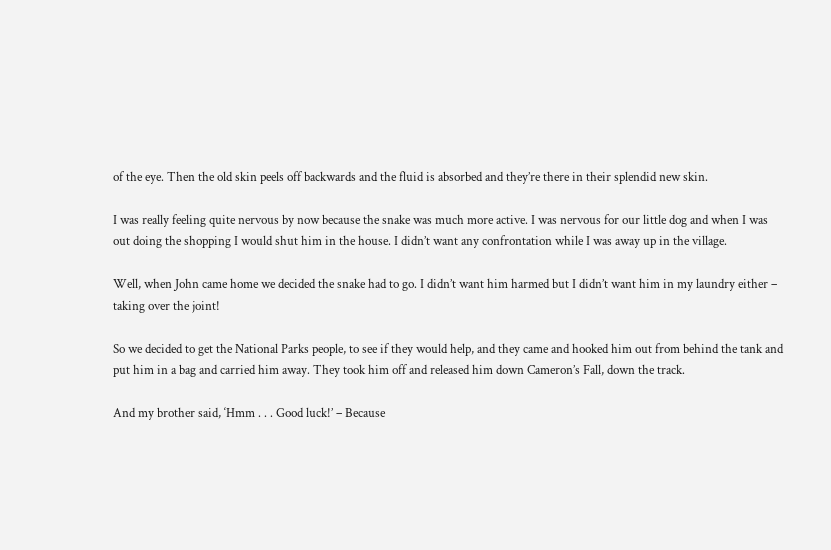of the eye. Then the old skin peels off backwards and the fluid is absorbed and they’re there in their splendid new skin.

I was really feeling quite nervous by now because the snake was much more active. I was nervous for our little dog and when I was out doing the shopping I would shut him in the house. I didn’t want any confrontation while I was away up in the village.

Well, when John came home we decided the snake had to go. I didn’t want him harmed but I didn’t want him in my laundry either – taking over the joint!

So we decided to get the National Parks people, to see if they would help, and they came and hooked him out from behind the tank and put him in a bag and carried him away. They took him off and released him down Cameron’s Fall, down the track.

And my brother said, ‘Hmm . . . Good luck!’ – Because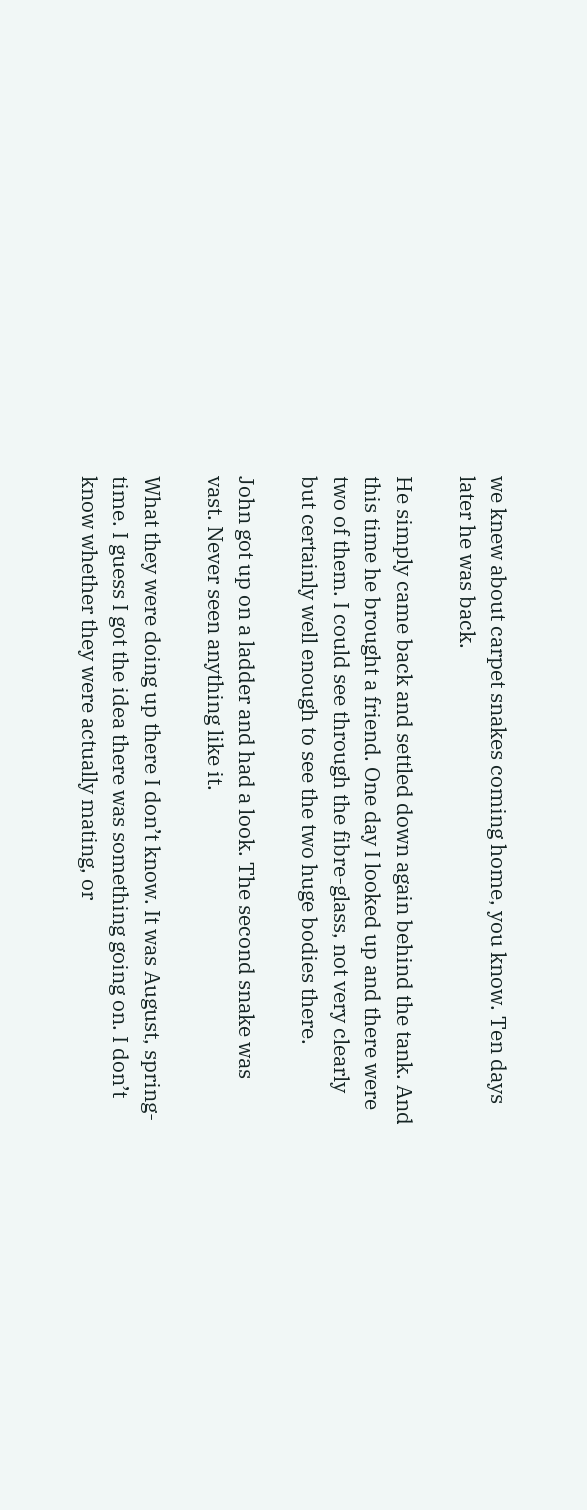we knew about carpet snakes coming home, you know. Ten days later he was back.

He simply came back and settled down again behind the tank. And this time he brought a friend. One day I looked up and there were two of them. I could see through the fibre-glass, not very clearly but certainly well enough to see the two huge bodies there.

John got up on a ladder and had a look. The second snake was vast. Never seen anything like it.

What they were doing up there I don’t know. It was August, spring-time. I guess I got the idea there was something going on. I don’t know whether they were actually mating, or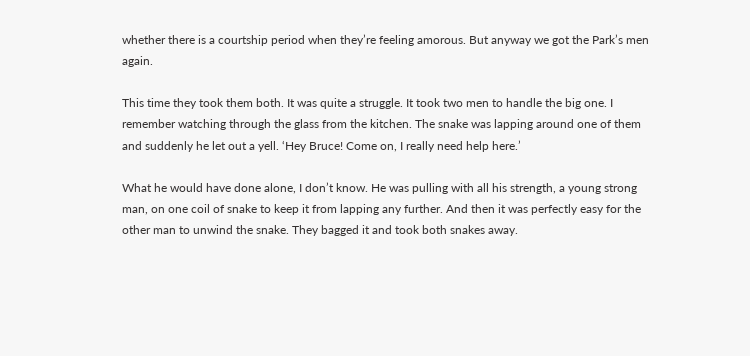whether there is a courtship period when they’re feeling amorous. But anyway we got the Park’s men again.

This time they took them both. It was quite a struggle. It took two men to handle the big one. I remember watching through the glass from the kitchen. The snake was lapping around one of them and suddenly he let out a yell. ‘Hey Bruce! Come on, I really need help here.’

What he would have done alone, I don’t know. He was pulling with all his strength, a young strong man, on one coil of snake to keep it from lapping any further. And then it was perfectly easy for the other man to unwind the snake. They bagged it and took both snakes away.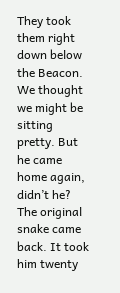They took them right down below the Beacon. We thought we might be sitting pretty. But he came home again, didn’t he? The original snake came back. It took him twenty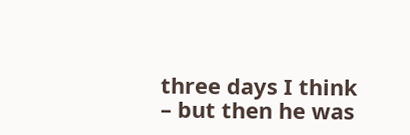three days I think – but then he was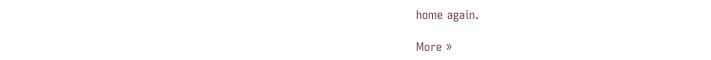home again.

More »